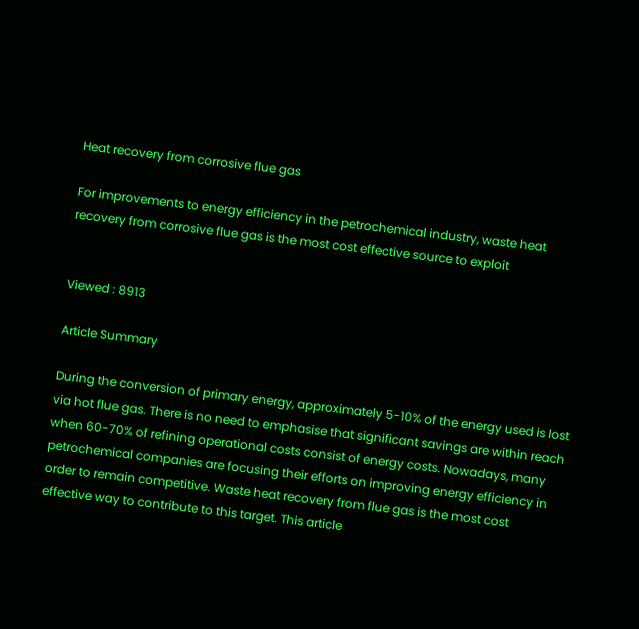Heat recovery from corrosive flue gas

For improvements to energy efficiency in the petrochemical industry, waste heat recovery from corrosive flue gas is the most cost effective source to exploit


Viewed : 8913

Article Summary

During the conversion of primary energy, approximately 5-10% of the energy used is lost via hot flue gas. There is no need to emphasise that significant savings are within reach when 60-70% of refining operational costs consist of energy costs. Nowadays, many petrochemical companies are focusing their efforts on improving energy efficiency in order to remain competitive. Waste heat recovery from flue gas is the most cost effective way to contribute to this target. This article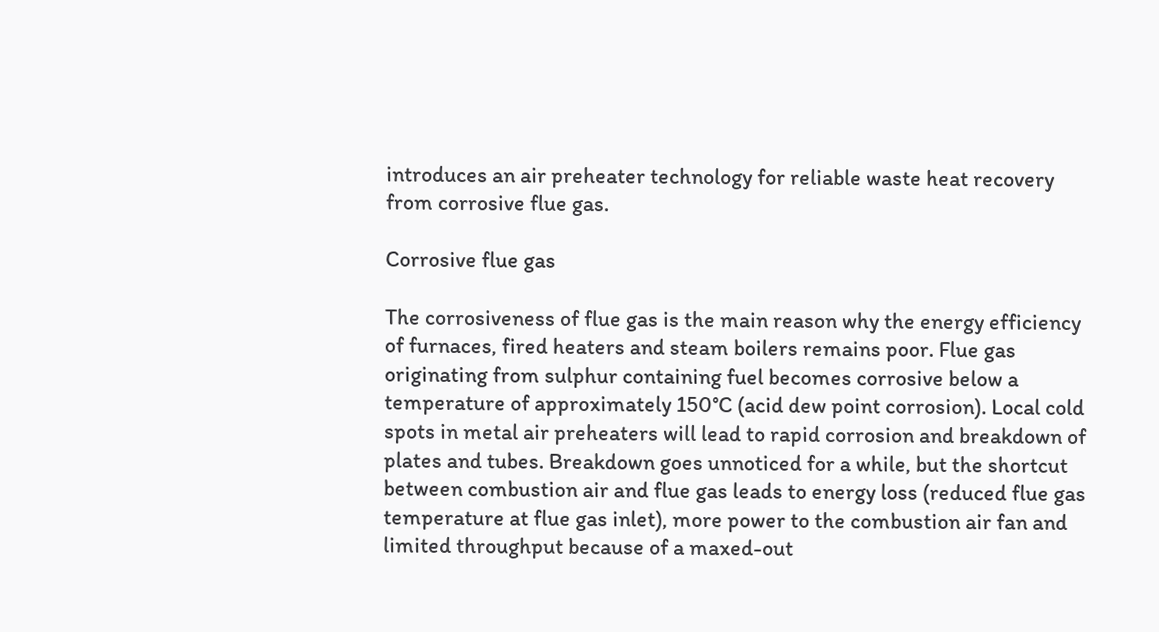introduces an air preheater technology for reliable waste heat recovery from corrosive flue gas.

Corrosive flue gas

The corrosiveness of flue gas is the main reason why the energy efficiency of furnaces, fired heaters and steam boilers remains poor. Flue gas originating from sulphur containing fuel becomes corrosive below a temperature of approximately 150°C (acid dew point corrosion). Local cold spots in metal air preheaters will lead to rapid corrosion and breakdown of plates and tubes. Breakdown goes unnoticed for a while, but the shortcut between combustion air and flue gas leads to energy loss (reduced flue gas temperature at flue gas inlet), more power to the combustion air fan and limited throughput because of a maxed-out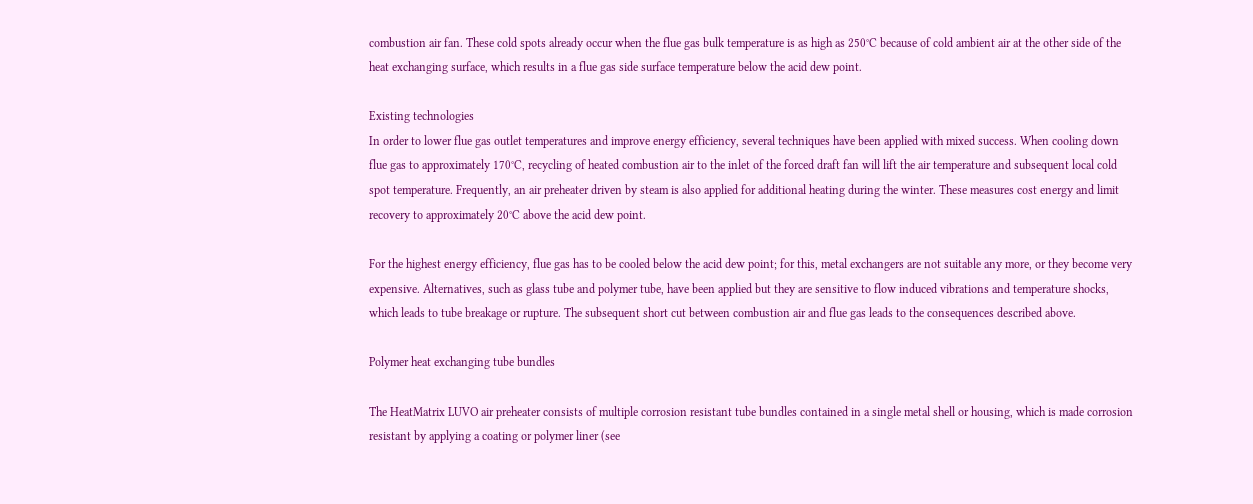combustion air fan. These cold spots already occur when the flue gas bulk temperature is as high as 250°C because of cold ambient air at the other side of the heat exchanging surface, which results in a flue gas side surface temperature below the acid dew point.

Existing technologies
In order to lower flue gas outlet temperatures and improve energy efficiency, several techniques have been applied with mixed success. When cooling down flue gas to approximately 170°C, recycling of heated combustion air to the inlet of the forced draft fan will lift the air temperature and subsequent local cold spot temperature. Frequently, an air preheater driven by steam is also applied for additional heating during the winter. These measures cost energy and limit recovery to approximately 20°C above the acid dew point.

For the highest energy efficiency, flue gas has to be cooled below the acid dew point; for this, metal exchangers are not suitable any more, or they become very expensive. Alternatives, such as glass tube and polymer tube, have been applied but they are sensitive to flow induced vibrations and temperature shocks, which leads to tube breakage or rupture. The subsequent short cut between combustion air and flue gas leads to the consequences described above.

Polymer heat exchanging tube bundles

The HeatMatrix LUVO air preheater consists of multiple corrosion resistant tube bundles contained in a single metal shell or housing, which is made corrosion resistant by applying a coating or polymer liner (see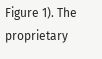Figure 1). The proprietary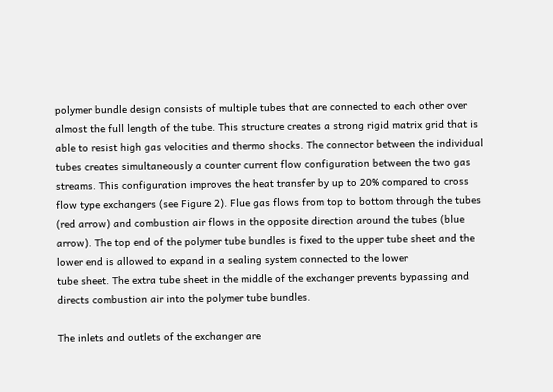polymer bundle design consists of multiple tubes that are connected to each other over almost the full length of the tube. This structure creates a strong rigid matrix grid that is able to resist high gas velocities and thermo shocks. The connector between the individual tubes creates simultaneously a counter current flow configuration between the two gas streams. This configuration improves the heat transfer by up to 20% compared to cross flow type exchangers (see Figure 2). Flue gas flows from top to bottom through the tubes (red arrow) and combustion air flows in the opposite direction around the tubes (blue arrow). The top end of the polymer tube bundles is fixed to the upper tube sheet and the lower end is allowed to expand in a sealing system connected to the lower
tube sheet. The extra tube sheet in the middle of the exchanger prevents bypassing and directs combustion air into the polymer tube bundles.

The inlets and outlets of the exchanger are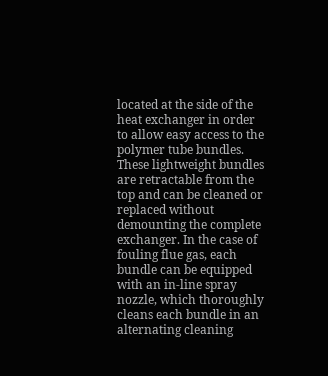located at the side of the heat exchanger in order to allow easy access to the polymer tube bundles. These lightweight bundles are retractable from the top and can be cleaned or replaced without demounting the complete exchanger. In the case of fouling flue gas, each bundle can be equipped with an in-line spray nozzle, which thoroughly cleans each bundle in an alternating cleaning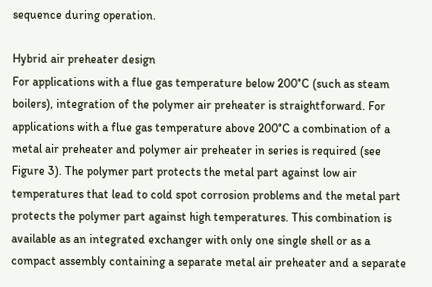sequence during operation.

Hybrid air preheater design
For applications with a flue gas temperature below 200°C (such as steam boilers), integration of the polymer air preheater is straightforward. For applications with a flue gas temperature above 200°C a combination of a metal air preheater and polymer air preheater in series is required (see Figure 3). The polymer part protects the metal part against low air temperatures that lead to cold spot corrosion problems and the metal part protects the polymer part against high temperatures. This combination is available as an integrated exchanger with only one single shell or as a compact assembly containing a separate metal air preheater and a separate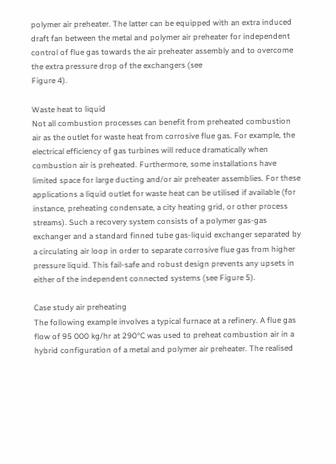polymer air preheater. The latter can be equipped with an extra induced draft fan between the metal and polymer air preheater for independent control of flue gas towards the air preheater assembly and to overcome the extra pressure drop of the exchangers (see
Figure 4).

Waste heat to liquid
Not all combustion processes can benefit from preheated combustion air as the outlet for waste heat from corrosive flue gas. For example, the electrical efficiency of gas turbines will reduce dramatically when combustion air is preheated. Furthermore, some installations have limited space for large ducting and/or air preheater assemblies. For these applications a liquid outlet for waste heat can be utilised if available (for instance, preheating condensate, a city heating grid, or other process streams). Such a recovery system consists of a polymer gas-gas exchanger and a standard finned tube gas-liquid exchanger separated by a circulating air loop in order to separate corrosive flue gas from higher pressure liquid. This fail-safe and robust design prevents any upsets in either of the independent connected systems (see Figure 5).

Case study air preheating
The following example involves a typical furnace at a refinery. A flue gas flow of 95 000 kg/hr at 290°C was used to preheat combustion air in a hybrid configuration of a metal and polymer air preheater. The realised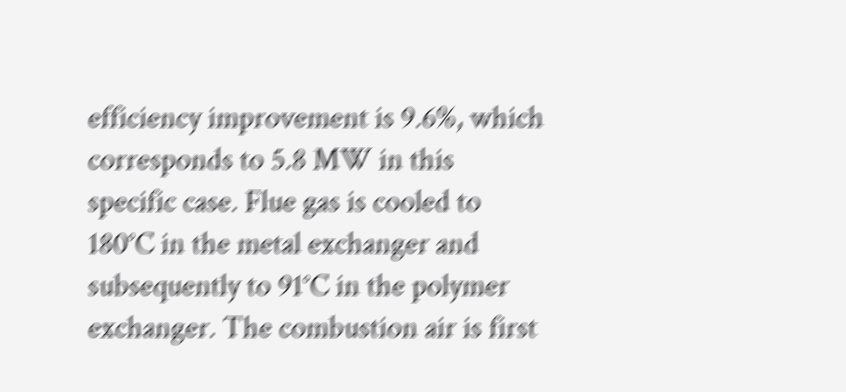efficiency improvement is 9.6%, which corresponds to 5.8 MW in this specific case. Flue gas is cooled to 180°C in the metal exchanger and subsequently to 91°C in the polymer exchanger. The combustion air is first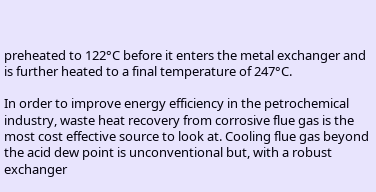preheated to 122°C before it enters the metal exchanger and is further heated to a final temperature of 247°C.

In order to improve energy efficiency in the petrochemical industry, waste heat recovery from corrosive flue gas is the most cost effective source to look at. Cooling flue gas beyond the acid dew point is unconventional but, with a robust exchanger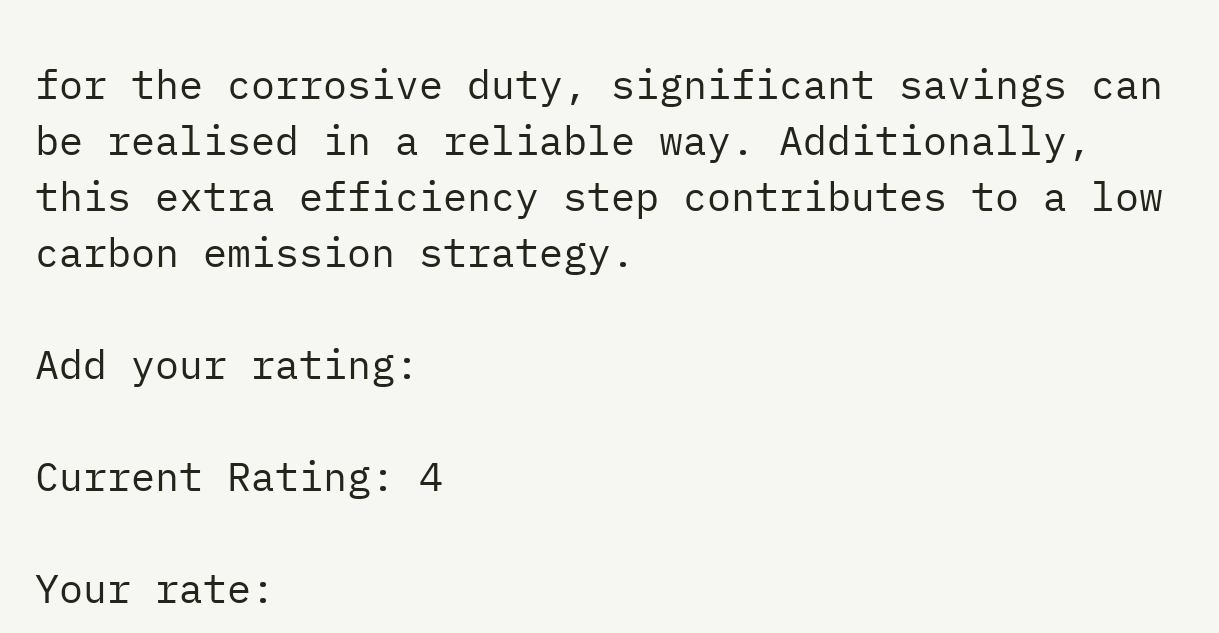for the corrosive duty, significant savings can be realised in a reliable way. Additionally, this extra efficiency step contributes to a low carbon emission strategy.

Add your rating:

Current Rating: 4

Your rate: